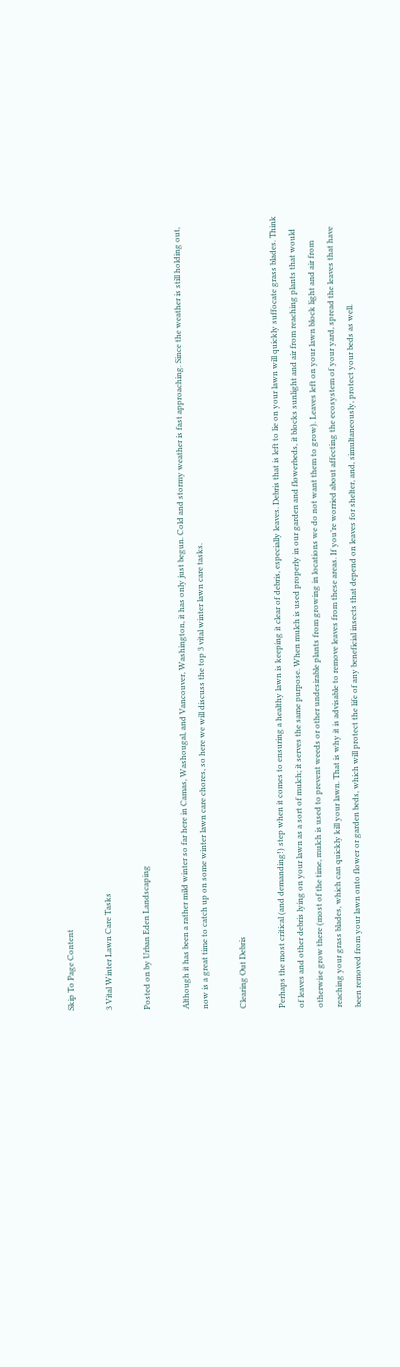Skip To Page Content

3 Vital Winter Lawn Care Tasks

Posted on by Urban Eden Landscaping

Although it has been a rather mild winter so far here in Camas, Washougal, and Vancouver, Washington, it has only just begun. Cold and stormy weather is fast approaching. Since the weather is still holding out, now is a great time to catch up on some winter lawn care chores, so here we will discuss the top 3 vital winter lawn care tasks.

Clearing Out Debris

Perhaps the most critical (and demanding!) step when it comes to ensuring a healthy lawn is keeping it clear of debris, especially leaves. Debris that is left to lie on your lawn will quickly suffocate grass blades. Think of leaves and other debris lying on your lawn as a sort of mulch; it serves the same purpose. When mulch is used properly in our garden and flowerbeds, it blocks sunlight and air from reaching plants that would otherwise grow there (most of the time, mulch is used to prevent weeds or other undesirable plants from growing in locations we do not want them to grow). Leaves left on your lawn block light and air from reaching your grass blades, which can quickly kill your lawn. That is why it is advisable to remove leaves from these areas. If you’re worried about affecting the ecosystem of your yard, spread the leaves that have been removed from your lawn onto flower or garden beds, which will protect the life of any beneficial insects that depend on leaves for shelter, and, simultaneously, protect your beds as well.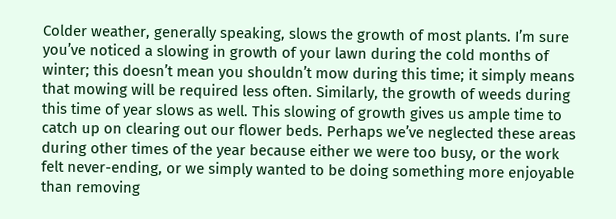Colder weather, generally speaking, slows the growth of most plants. I’m sure you’ve noticed a slowing in growth of your lawn during the cold months of winter; this doesn’t mean you shouldn’t mow during this time; it simply means that mowing will be required less often. Similarly, the growth of weeds during this time of year slows as well. This slowing of growth gives us ample time to catch up on clearing out our flower beds. Perhaps we’ve neglected these areas during other times of the year because either we were too busy, or the work felt never-ending, or we simply wanted to be doing something more enjoyable than removing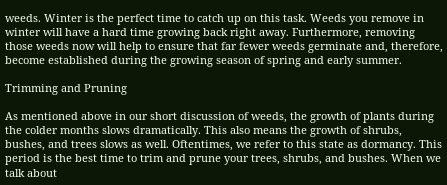weeds. Winter is the perfect time to catch up on this task. Weeds you remove in winter will have a hard time growing back right away. Furthermore, removing those weeds now will help to ensure that far fewer weeds germinate and, therefore, become established during the growing season of spring and early summer.

Trimming and Pruning

As mentioned above in our short discussion of weeds, the growth of plants during the colder months slows dramatically. This also means the growth of shrubs, bushes, and trees slows as well. Oftentimes, we refer to this state as dormancy. This period is the best time to trim and prune your trees, shrubs, and bushes. When we talk about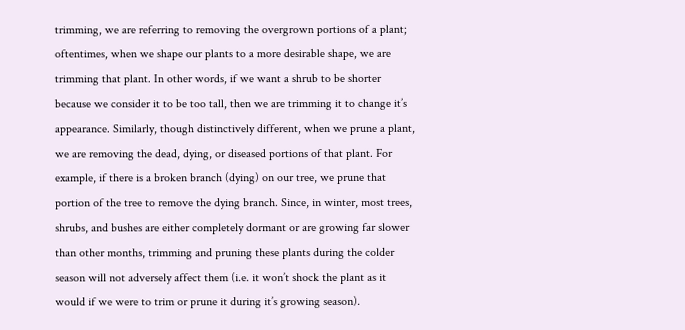trimming, we are referring to removing the overgrown portions of a plant; oftentimes, when we shape our plants to a more desirable shape, we are trimming that plant. In other words, if we want a shrub to be shorter because we consider it to be too tall, then we are trimming it to change it’s appearance. Similarly, though distinctively different, when we prune a plant, we are removing the dead, dying, or diseased portions of that plant. For example, if there is a broken branch (dying) on our tree, we prune that portion of the tree to remove the dying branch. Since, in winter, most trees, shrubs, and bushes are either completely dormant or are growing far slower than other months, trimming and pruning these plants during the colder season will not adversely affect them (i.e. it won’t shock the plant as it would if we were to trim or prune it during it’s growing season).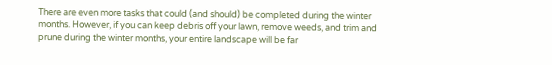There are even more tasks that could (and should) be completed during the winter months. However, if you can keep debris off your lawn, remove weeds, and trim and prune during the winter months, your entire landscape will be far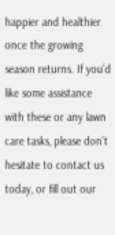happier and healthier once the growing season returns. If you’d like some assistance with these or any lawn care tasks, please don’t hesitate to contact us today, or fill out our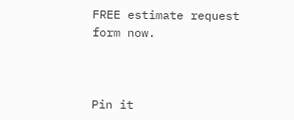FREE estimate request form now.



Pin it